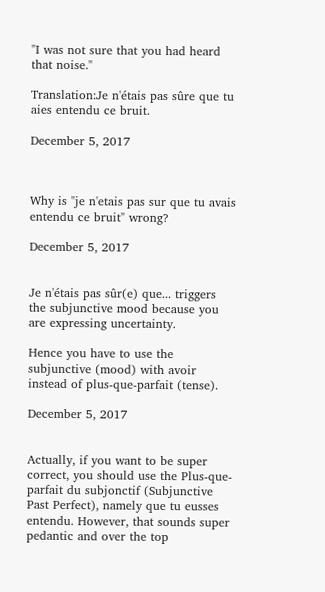"I was not sure that you had heard that noise."

Translation:Je n'étais pas sûre que tu aies entendu ce bruit.

December 5, 2017



Why is "je n'etais pas sur que tu avais entendu ce bruit" wrong?

December 5, 2017


Je n'étais pas sûr(e) que... triggers the subjunctive mood because you are expressing uncertainty.

Hence you have to use the subjunctive (mood) with avoir instead of plus-que-parfait (tense).

December 5, 2017


Actually, if you want to be super correct, you should use the Plus-que-parfait du subjonctif (Subjunctive Past Perfect), namely que tu eusses entendu. However, that sounds super pedantic and over the top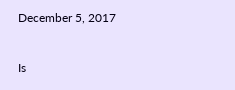December 5, 2017


Is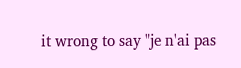it wrong to say "je n'ai pas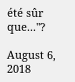été sûr que..."?

August 6, 2018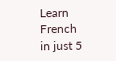Learn French in just 5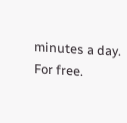minutes a day. For free.